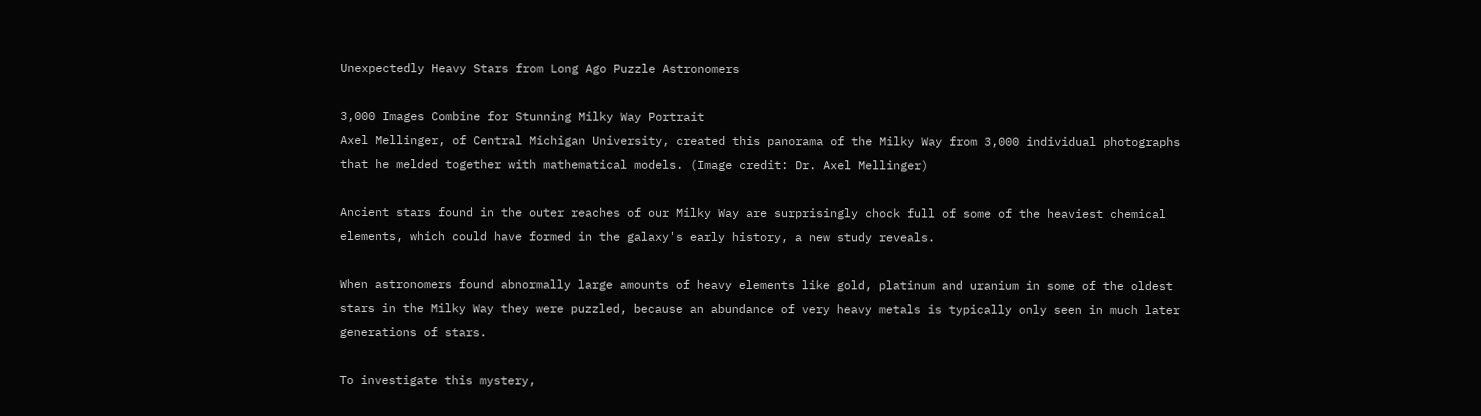Unexpectedly Heavy Stars from Long Ago Puzzle Astronomers

3,000 Images Combine for Stunning Milky Way Portrait
Axel Mellinger, of Central Michigan University, created this panorama of the Milky Way from 3,000 individual photographs that he melded together with mathematical models. (Image credit: Dr. Axel Mellinger)

Ancient stars found in the outer reaches of our Milky Way are surprisingly chock full of some of the heaviest chemical elements, which could have formed in the galaxy's early history, a new study reveals.

When astronomers found abnormally large amounts of heavy elements like gold, platinum and uranium in some of the oldest stars in the Milky Way they were puzzled, because an abundance of very heavy metals is typically only seen in much later generations of stars.

To investigate this mystery,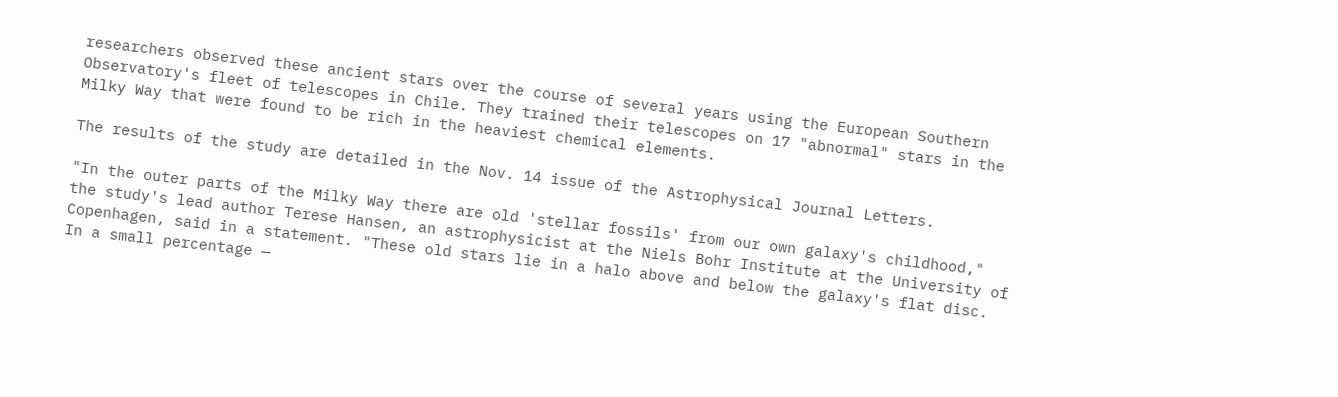researchers observed these ancient stars over the course of several years using the European Southern Observatory's fleet of telescopes in Chile. They trained their telescopes on 17 "abnormal" stars in the Milky Way that were found to be rich in the heaviest chemical elements.

The results of the study are detailed in the Nov. 14 issue of the Astrophysical Journal Letters.

"In the outer parts of the Milky Way there are old 'stellar fossils' from our own galaxy's childhood," the study's lead author Terese Hansen, an astrophysicist at the Niels Bohr Institute at the University of Copenhagen, said in a statement. "These old stars lie in a halo above and below the galaxy's flat disc. In a small percentage —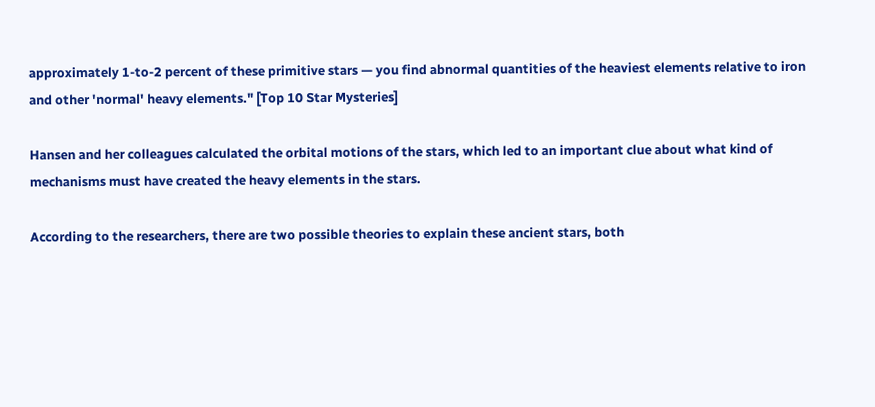approximately 1-to-2 percent of these primitive stars — you find abnormal quantities of the heaviest elements relative to iron and other 'normal' heavy elements." [Top 10 Star Mysteries]

Hansen and her colleagues calculated the orbital motions of the stars, which led to an important clue about what kind of mechanisms must have created the heavy elements in the stars.

According to the researchers, there are two possible theories to explain these ancient stars, both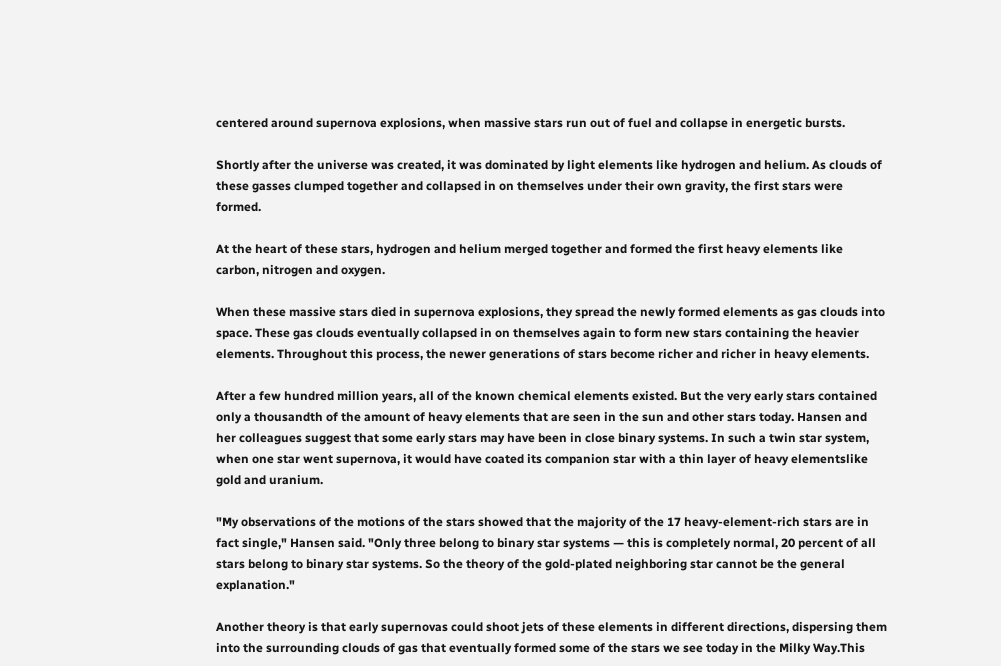centered around supernova explosions, when massive stars run out of fuel and collapse in energetic bursts.

Shortly after the universe was created, it was dominated by light elements like hydrogen and helium. As clouds of these gasses clumped together and collapsed in on themselves under their own gravity, the first stars were formed.

At the heart of these stars, hydrogen and helium merged together and formed the first heavy elements like carbon, nitrogen and oxygen.

When these massive stars died in supernova explosions, they spread the newly formed elements as gas clouds into space. These gas clouds eventually collapsed in on themselves again to form new stars containing the heavier elements. Throughout this process, the newer generations of stars become richer and richer in heavy elements.

After a few hundred million years, all of the known chemical elements existed. But the very early stars contained only a thousandth of the amount of heavy elements that are seen in the sun and other stars today. Hansen and her colleagues suggest that some early stars may have been in close binary systems. In such a twin star system, when one star went supernova, it would have coated its companion star with a thin layer of heavy elementslike gold and uranium.

"My observations of the motions of the stars showed that the majority of the 17 heavy-element-rich stars are in fact single," Hansen said. "Only three belong to binary star systems — this is completely normal, 20 percent of all stars belong to binary star systems. So the theory of the gold-plated neighboring star cannot be the general explanation."

Another theory is that early supernovas could shoot jets of these elements in different directions, dispersing them into the surrounding clouds of gas that eventually formed some of the stars we see today in the Milky Way.This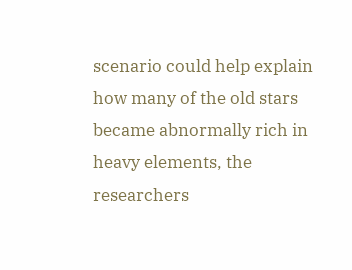scenario could help explain how many of the old stars became abnormally rich in heavy elements, the researchers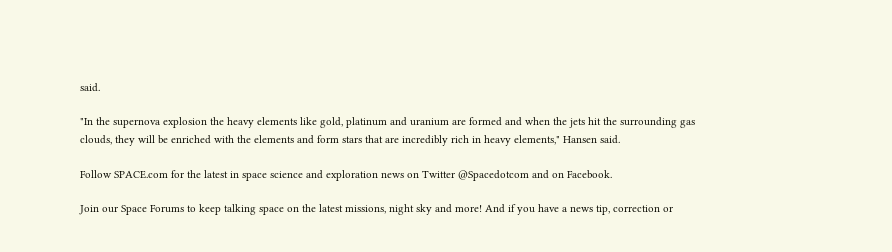said.

"In the supernova explosion the heavy elements like gold, platinum and uranium are formed and when the jets hit the surrounding gas clouds, they will be enriched with the elements and form stars that are incredibly rich in heavy elements," Hansen said.

Follow SPACE.com for the latest in space science and exploration news on Twitter @Spacedotcom and on Facebook.

Join our Space Forums to keep talking space on the latest missions, night sky and more! And if you have a news tip, correction or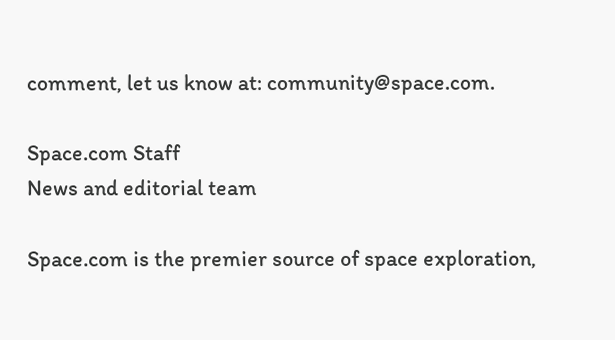comment, let us know at: community@space.com.

Space.com Staff
News and editorial team

Space.com is the premier source of space exploration,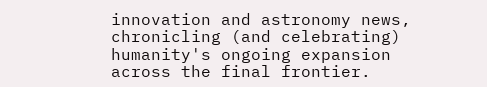innovation and astronomy news, chronicling (and celebrating) humanity's ongoing expansion across the final frontier.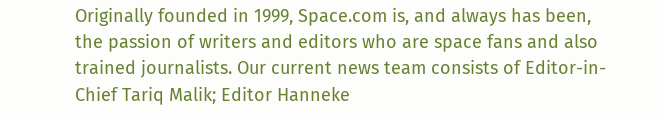Originally founded in 1999, Space.com is, and always has been, the passion of writers and editors who are space fans and also trained journalists. Our current news team consists of Editor-in-Chief Tariq Malik; Editor Hanneke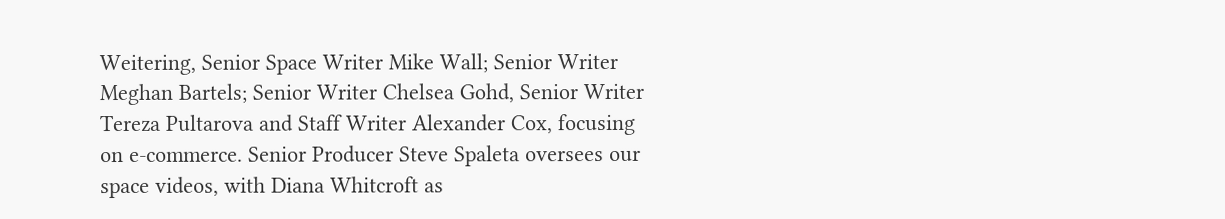Weitering, Senior Space Writer Mike Wall; Senior Writer Meghan Bartels; Senior Writer Chelsea Gohd, Senior Writer Tereza Pultarova and Staff Writer Alexander Cox, focusing on e-commerce. Senior Producer Steve Spaleta oversees our space videos, with Diana Whitcroft as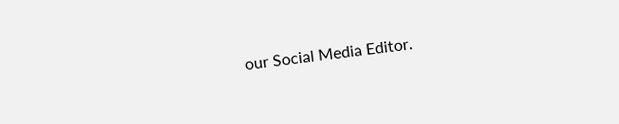our Social Media Editor.